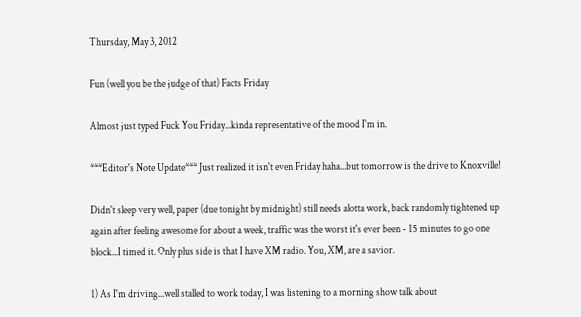Thursday, May 3, 2012

Fun (well you be the judge of that) Facts Friday

Almost just typed Fuck You Friday...kinda representative of the mood I'm in.

***Editor's Note Update*** Just realized it isn't even Friday haha...but tomorrow is the drive to Knoxville!

Didn't sleep very well, paper (due tonight by midnight) still needs alotta work, back randomly tightened up again after feeling awesome for about a week, traffic was the worst it's ever been - 15 minutes to go one block...I timed it. Only plus side is that I have XM radio. You, XM, are a savior.

1) As I'm driving...well stalled to work today, I was listening to a morning show talk about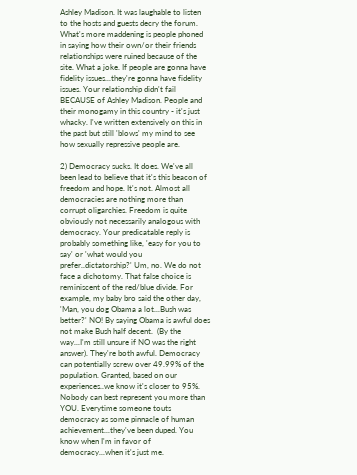Ashley Madison. It was laughable to listen to the hosts and guests decry the forum. What's more maddening is people phoned in saying how their own/or their friends relationships were ruined because of the site. What a joke. If people are gonna have fidelity issues...they're gonna have fidelity issues. Your relationship didn't fail BECAUSE of Ashley Madison. People and their monogamy in this country - it's just whacky. I've written extensively on this in the past but still 'blows' my mind to see how sexually repressive people are.

2) Democracy sucks. It does. We've all been lead to believe that it's this beacon of freedom and hope. It's not. Almost all democracies are nothing more than corrupt oligarchies. Freedom is quite obviously not necessarily analogous with democracy. Your predicatable reply is probably something like, 'easy for you to say' or 'what would you prefer..dictatorship?' Um, no. We do not face a dichotomy. That false choice is reminiscent of the red/blue divide. For example, my baby bro said the other day, 'Man, you dog Obama a lot...Bush was better?' NO! By saying Obama is awful does not make Bush half decent.  (By the way...I'm still unsure if NO was the right answer). They're both awful. Democracy can potentially screw over 49.99% of the population. Granted, based on our experiences..we know it's closer to 95%. Nobody can best represent you more than YOU. Everytime someone touts democracy as some pinnacle of human achievement...they've been duped. You know when I'm in favor of democracy...when it's just me.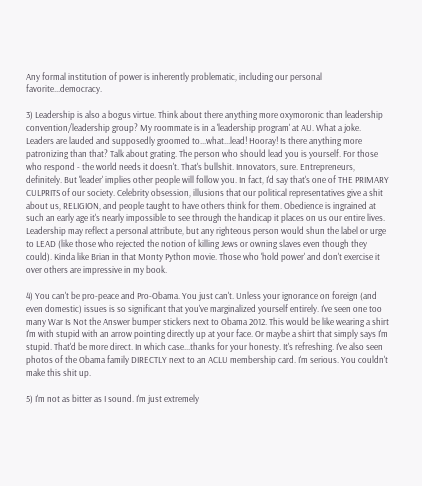Any formal institution of power is inherently problematic, including our personal favorite...democracy.

3) Leadership is also a bogus virtue. Think about there anything more oxymoronic than leadership convention/leadership group? My roommate is in a 'leadership program' at AU. What a joke. Leaders are lauded and supposedly groomed to...what...lead! Hooray! Is there anything more patronizing than that? Talk about grating. The person who should lead you is yourself. For those who respond - the world needs it doesn't. That's bullshit. Innovators, sure. Entrepreneurs, definitely. But 'leader' implies other people will follow you. In fact, I'd say that's one of THE PRIMARY CULPRITS of our society. Celebrity obsession, illusions that our political representatives give a shit about us, RELIGION, and people taught to have others think for them. Obedience is ingrained at such an early age it's nearly impossible to see through the handicap it places on us our entire lives. Leadership may reflect a personal attribute, but any righteous person would shun the label or urge to LEAD (like those who rejected the notion of killing Jews or owning slaves even though they could). Kinda like Brian in that Monty Python movie. Those who 'hold power' and don't exercise it over others are impressive in my book.

4) You can't be pro-peace and Pro-Obama. You just can't. Unless your ignorance on foreign (and even domestic) issues is so significant that you've marginalized yourself entirely. I've seen one too many War Is Not the Answer bumper stickers next to Obama 2012. This would be like wearing a shirt I'm with stupid with an arrow pointing directly up at your face. Or maybe a shirt that simply says I'm stupid. That'd be more direct. In which case...thanks for your honesty. It's refreshing. I've also seen photos of the Obama family DIRECTLY next to an ACLU membership card. I'm serious. You couldn't make this shit up.

5) I'm not as bitter as I sound. I'm just extremely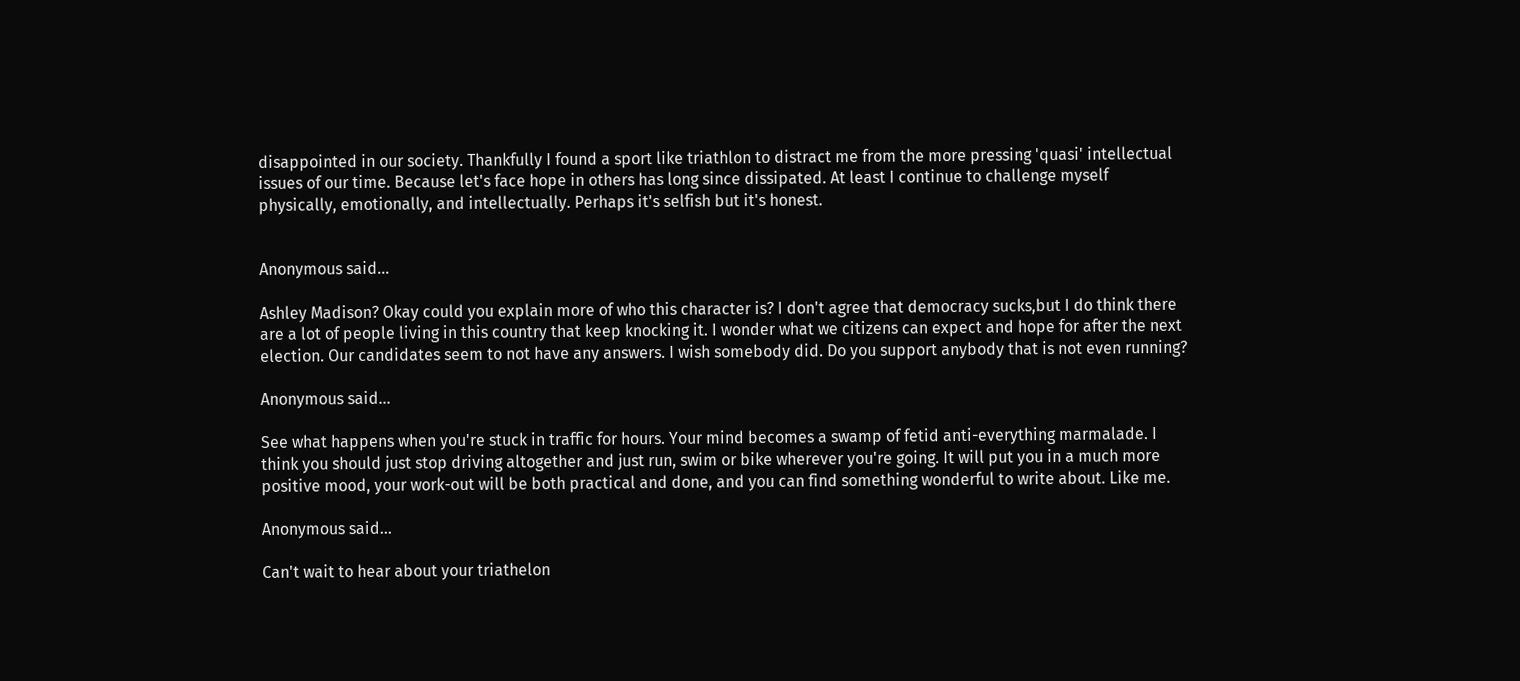disappointed in our society. Thankfully I found a sport like triathlon to distract me from the more pressing 'quasi' intellectual issues of our time. Because let's face hope in others has long since dissipated. At least I continue to challenge myself physically, emotionally, and intellectually. Perhaps it's selfish but it's honest.


Anonymous said...

Ashley Madison? Okay could you explain more of who this character is? I don't agree that democracy sucks,but I do think there are a lot of people living in this country that keep knocking it. I wonder what we citizens can expect and hope for after the next election. Our candidates seem to not have any answers. I wish somebody did. Do you support anybody that is not even running?

Anonymous said...

See what happens when you're stuck in traffic for hours. Your mind becomes a swamp of fetid anti-everything marmalade. I think you should just stop driving altogether and just run, swim or bike wherever you're going. It will put you in a much more positive mood, your work-out will be both practical and done, and you can find something wonderful to write about. Like me.

Anonymous said...

Can't wait to hear about your triathelon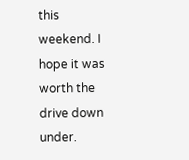this weekend. I hope it was worth the drive down under.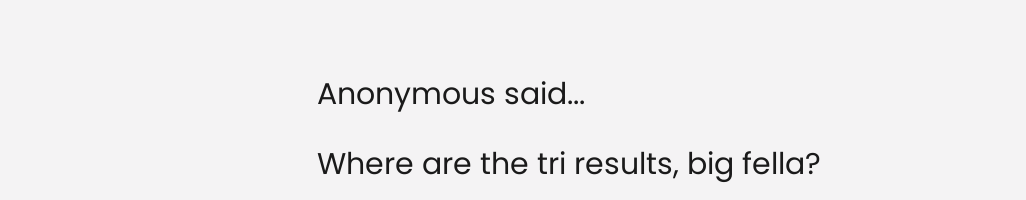Anonymous said...

Where are the tri results, big fella?